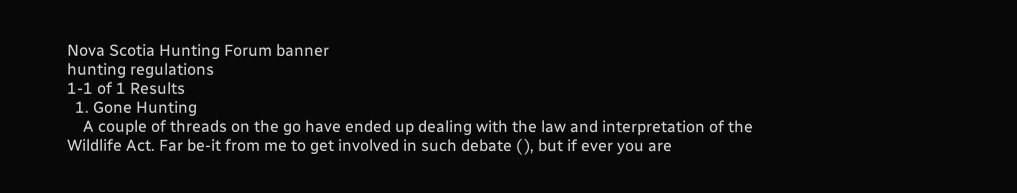Nova Scotia Hunting Forum banner
hunting regulations
1-1 of 1 Results
  1. Gone Hunting
    A couple of threads on the go have ended up dealing with the law and interpretation of the Wildlife Act. Far be-it from me to get involved in such debate ( ), but if ever you are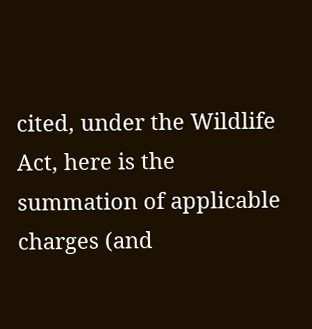cited, under the Wildlife Act, here is the summation of applicable charges (and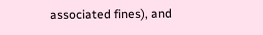associated fines), and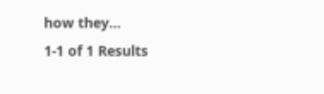how they...
1-1 of 1 Results